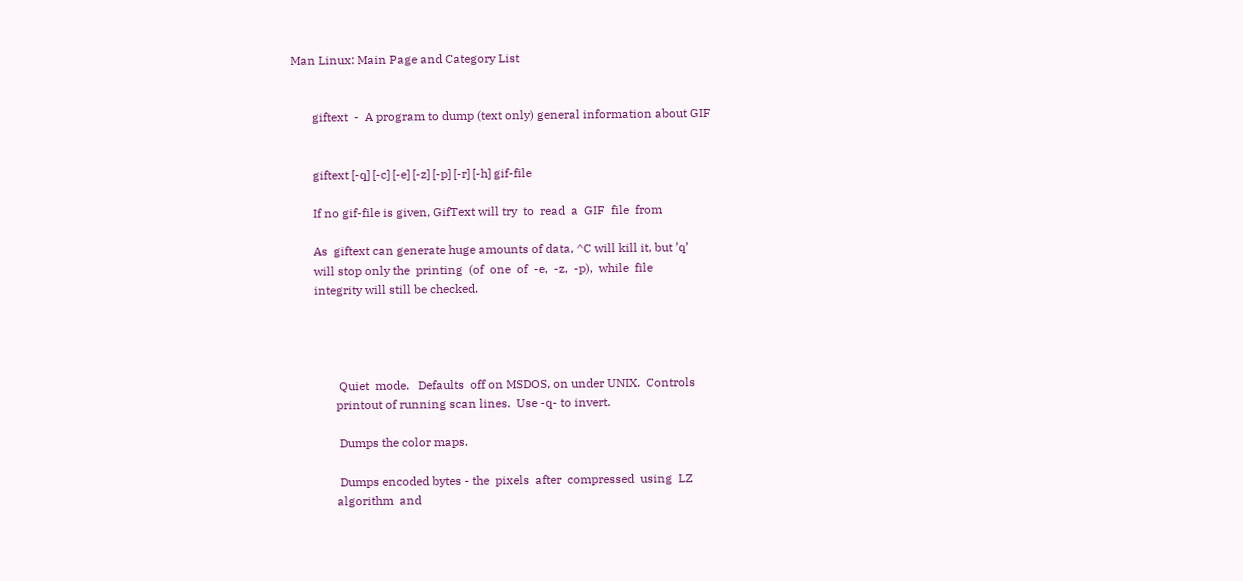Man Linux: Main Page and Category List


       giftext  -  A program to dump (text only) general information about GIF


       giftext [-q] [-c] [-e] [-z] [-p] [-r] [-h] gif-file

       If no gif-file is given, GifText will try  to  read  a  GIF  file  from

       As  giftext can generate huge amounts of data, ^C will kill it, but ’q’
       will stop only the  printing  (of  one  of  -e,  -z,  -p),  while  file
       integrity will still be checked.




               Quiet  mode.   Defaults  off on MSDOS, on under UNIX.  Controls
              printout of running scan lines.  Use -q- to invert.

               Dumps the color maps.

               Dumps encoded bytes - the  pixels  after  compressed  using  LZ
              algorithm  and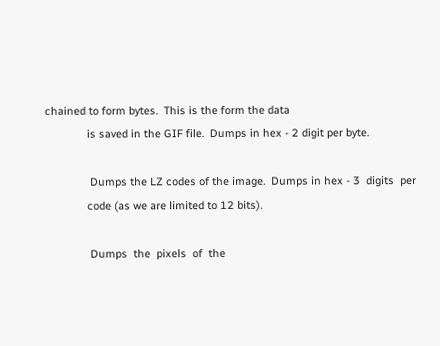chained to form bytes.  This is the form the data
              is saved in the GIF file.  Dumps in hex - 2 digit per byte.

               Dumps the LZ codes of the image.  Dumps in hex - 3  digits  per
              code (as we are limited to 12 bits).

               Dumps  the  pixels  of  the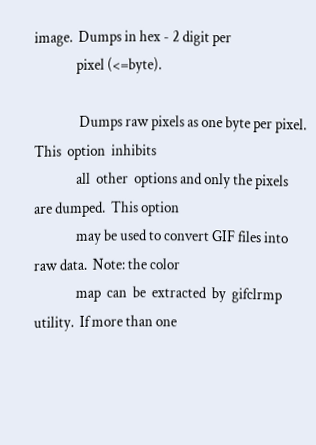image.  Dumps in hex - 2 digit per
              pixel (<=byte).

               Dumps raw pixels as one byte per pixel.  This  option  inhibits
              all  other  options and only the pixels are dumped.  This option
              may be used to convert GIF files into raw data.  Note: the color
              map  can  be  extracted  by  gifclrmp utility.  If more than one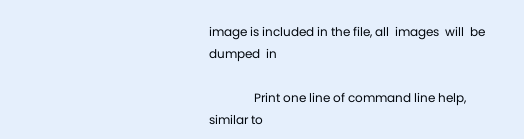image is included in the file, all  images  will  be  dumped  in

               Print one line of command line help, similar to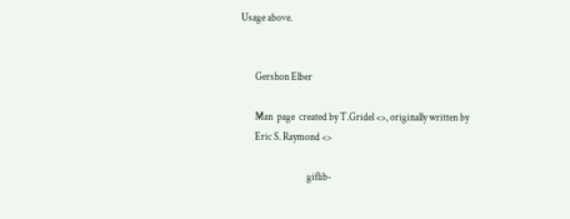Usage above.


       Gershon Elber

       Man  page  created by T.Gridel <>, originally written by
       Eric S. Raymond <>

                                 giflib-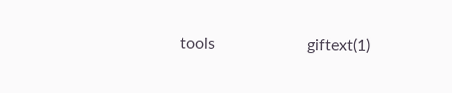tools                       giftext(1)